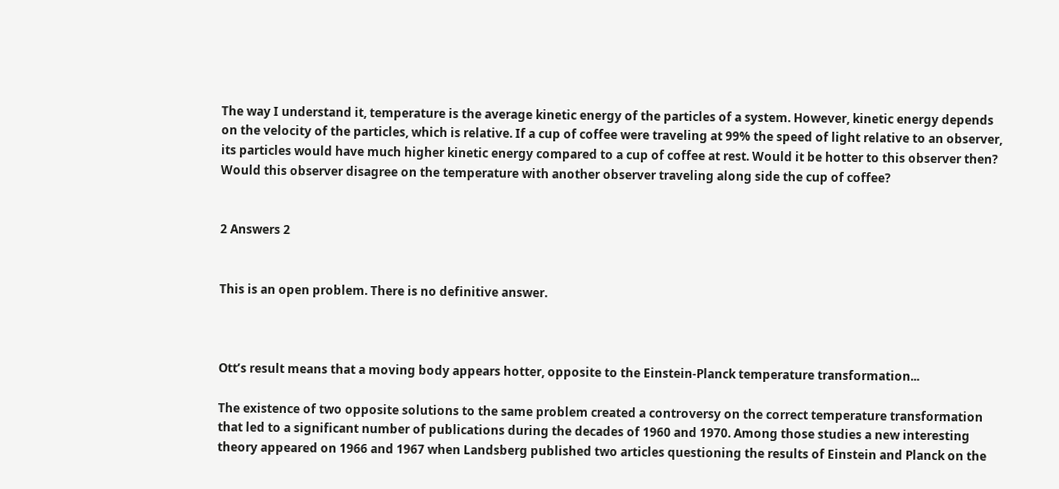The way I understand it, temperature is the average kinetic energy of the particles of a system. However, kinetic energy depends on the velocity of the particles, which is relative. If a cup of coffee were traveling at 99% the speed of light relative to an observer, its particles would have much higher kinetic energy compared to a cup of coffee at rest. Would it be hotter to this observer then? Would this observer disagree on the temperature with another observer traveling along side the cup of coffee?


2 Answers 2


This is an open problem. There is no definitive answer.



Ott’s result means that a moving body appears hotter, opposite to the Einstein-Planck temperature transformation...

The existence of two opposite solutions to the same problem created a controversy on the correct temperature transformation that led to a significant number of publications during the decades of 1960 and 1970. Among those studies a new interesting theory appeared on 1966 and 1967 when Landsberg published two articles questioning the results of Einstein and Planck on the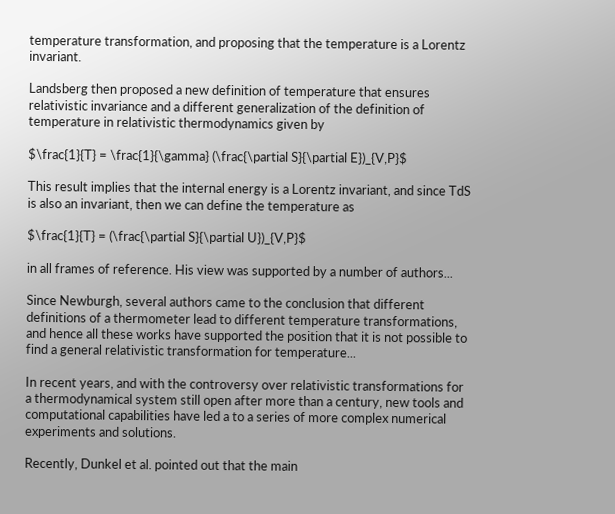temperature transformation, and proposing that the temperature is a Lorentz invariant.

Landsberg then proposed a new definition of temperature that ensures relativistic invariance and a different generalization of the definition of temperature in relativistic thermodynamics given by

$\frac{1}{T} = \frac{1}{\gamma} (\frac{\partial S}{\partial E})_{V,P}$

This result implies that the internal energy is a Lorentz invariant, and since TdS is also an invariant, then we can define the temperature as

$\frac{1}{T} = (\frac{\partial S}{\partial U})_{V,P}$

in all frames of reference. His view was supported by a number of authors...

Since Newburgh, several authors came to the conclusion that different definitions of a thermometer lead to different temperature transformations, and hence all these works have supported the position that it is not possible to find a general relativistic transformation for temperature...

In recent years, and with the controversy over relativistic transformations for a thermodynamical system still open after more than a century, new tools and computational capabilities have led a to a series of more complex numerical experiments and solutions.

Recently, Dunkel et al. pointed out that the main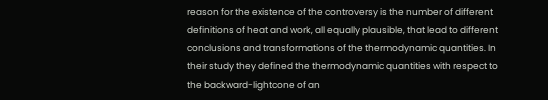reason for the existence of the controversy is the number of different definitions of heat and work, all equally plausible, that lead to different conclusions and transformations of the thermodynamic quantities. In their study they defined the thermodynamic quantities with respect to the backward-lightcone of an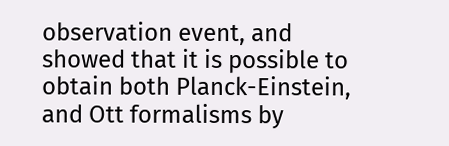observation event, and showed that it is possible to obtain both Planck-Einstein, and Ott formalisms by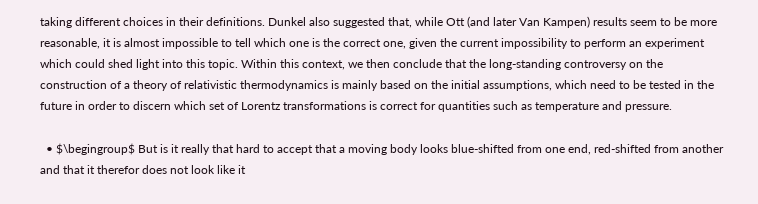taking different choices in their definitions. Dunkel also suggested that, while Ott (and later Van Kampen) results seem to be more reasonable, it is almost impossible to tell which one is the correct one, given the current impossibility to perform an experiment which could shed light into this topic. Within this context, we then conclude that the long-standing controversy on the construction of a theory of relativistic thermodynamics is mainly based on the initial assumptions, which need to be tested in the future in order to discern which set of Lorentz transformations is correct for quantities such as temperature and pressure.

  • $\begingroup$ But is it really that hard to accept that a moving body looks blue-shifted from one end, red-shifted from another and that it therefor does not look like it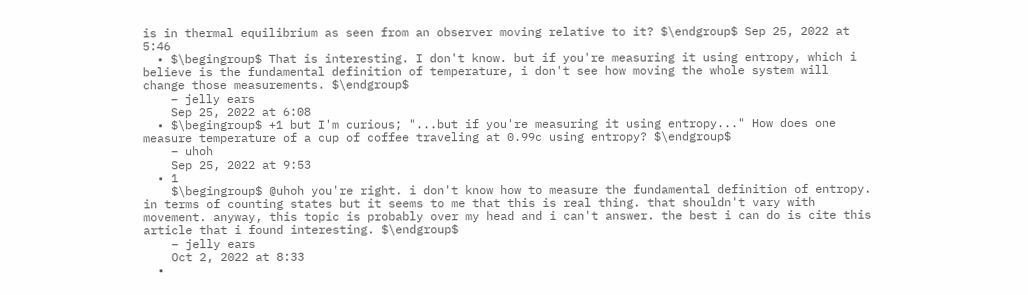is in thermal equilibrium as seen from an observer moving relative to it? $\endgroup$ Sep 25, 2022 at 5:46
  • $\begingroup$ That is interesting. I don't know. but if you're measuring it using entropy, which i believe is the fundamental definition of temperature, i don't see how moving the whole system will change those measurements. $\endgroup$
    – jelly ears
    Sep 25, 2022 at 6:08
  • $\begingroup$ +1 but I'm curious; "...but if you're measuring it using entropy..." How does one measure temperature of a cup of coffee traveling at 0.99c using entropy? $\endgroup$
    – uhoh
    Sep 25, 2022 at 9:53
  • 1
    $\begingroup$ @uhoh you're right. i don't know how to measure the fundamental definition of entropy. in terms of counting states but it seems to me that this is real thing. that shouldn't vary with movement. anyway, this topic is probably over my head and i can't answer. the best i can do is cite this article that i found interesting. $\endgroup$
    – jelly ears
    Oct 2, 2022 at 8:33
  •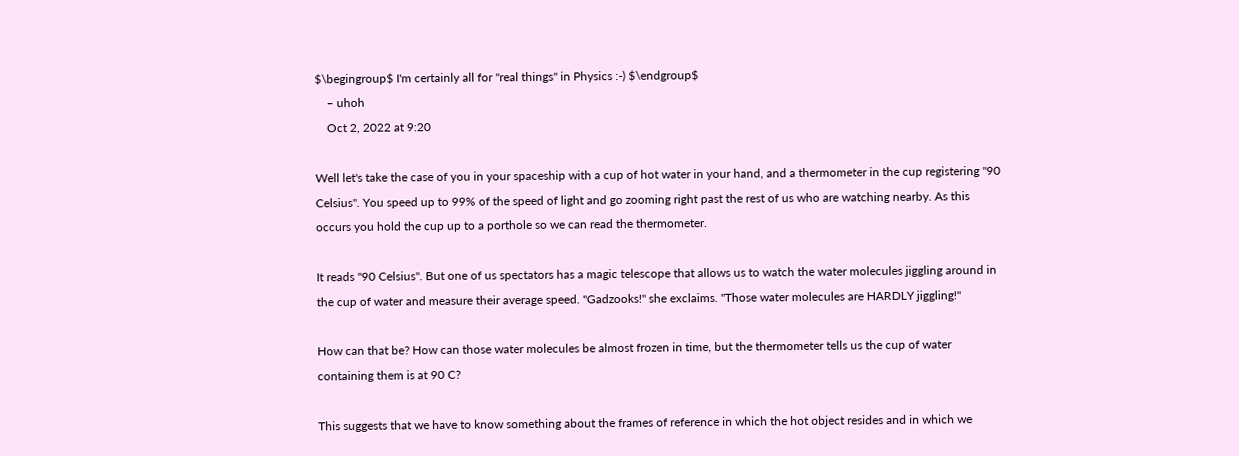$\begingroup$ I'm certainly all for "real things" in Physics :-) $\endgroup$
    – uhoh
    Oct 2, 2022 at 9:20

Well let's take the case of you in your spaceship with a cup of hot water in your hand, and a thermometer in the cup registering "90 Celsius". You speed up to 99% of the speed of light and go zooming right past the rest of us who are watching nearby. As this occurs you hold the cup up to a porthole so we can read the thermometer.

It reads "90 Celsius". But one of us spectators has a magic telescope that allows us to watch the water molecules jiggling around in the cup of water and measure their average speed. "Gadzooks!" she exclaims. "Those water molecules are HARDLY jiggling!"

How can that be? How can those water molecules be almost frozen in time, but the thermometer tells us the cup of water containing them is at 90 C?

This suggests that we have to know something about the frames of reference in which the hot object resides and in which we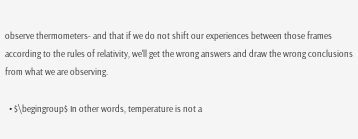observe thermometers- and that if we do not shift our experiences between those frames according to the rules of relativity, we'll get the wrong answers and draw the wrong conclusions from what we are observing.

  • $\begingroup$ In other words, temperature is not a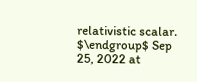relativistic scalar. $\endgroup$ Sep 25, 2022 at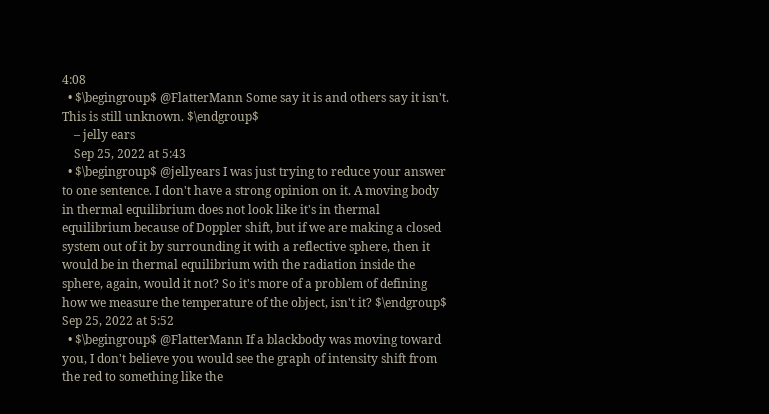4:08
  • $\begingroup$ @FlatterMann Some say it is and others say it isn't. This is still unknown. $\endgroup$
    – jelly ears
    Sep 25, 2022 at 5:43
  • $\begingroup$ @jellyears I was just trying to reduce your answer to one sentence. I don't have a strong opinion on it. A moving body in thermal equilibrium does not look like it's in thermal equilibrium because of Doppler shift, but if we are making a closed system out of it by surrounding it with a reflective sphere, then it would be in thermal equilibrium with the radiation inside the sphere, again, would it not? So it's more of a problem of defining how we measure the temperature of the object, isn't it? $\endgroup$ Sep 25, 2022 at 5:52
  • $\begingroup$ @FlatterMann If a blackbody was moving toward you, I don't believe you would see the graph of intensity shift from the red to something like the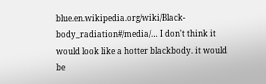blue.en.wikipedia.org/wiki/Black-body_radiation#/media/… I don't think it would look like a hotter blackbody. it would be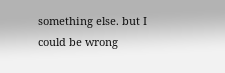something else. but I could be wrong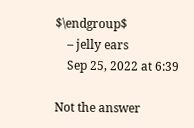$\endgroup$
    – jelly ears
    Sep 25, 2022 at 6:39

Not the answer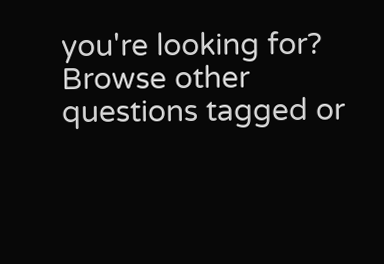you're looking for? Browse other questions tagged or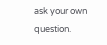ask your own question.